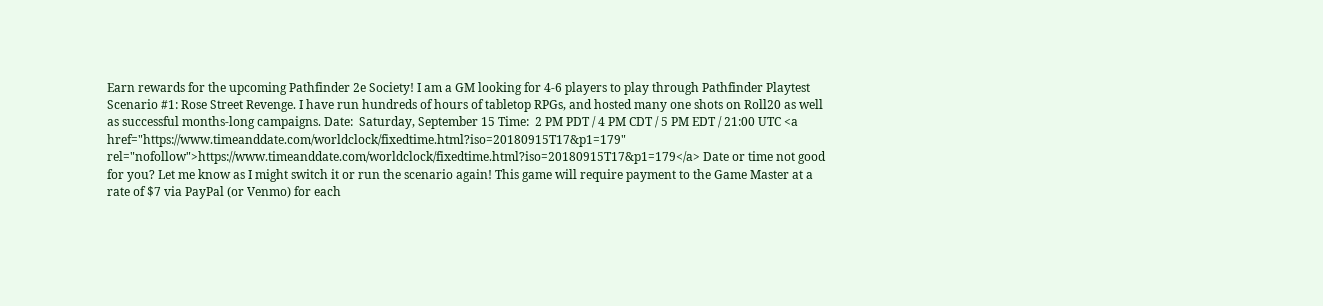Earn rewards for the upcoming Pathfinder 2e Society! I am a GM looking for 4-6 players to play through Pathfinder Playtest Scenario #1: Rose Street Revenge. I have run hundreds of hours of tabletop RPGs, and hosted many one shots on Roll20 as well as successful months-long campaigns. Date:  Saturday, September 15 Time:  2 PM PDT / 4 PM CDT / 5 PM EDT / 21:00 UTC <a href="https://www.timeanddate.com/worldclock/fixedtime.html?iso=20180915T17&p1=179" rel="nofollow">https://www.timeanddate.com/worldclock/fixedtime.html?iso=20180915T17&p1=179</a> Date or time not good for you? Let me know as I might switch it or run the scenario again! This game will require payment to the Game Master at a rate of $7 via PayPal (or Venmo) for each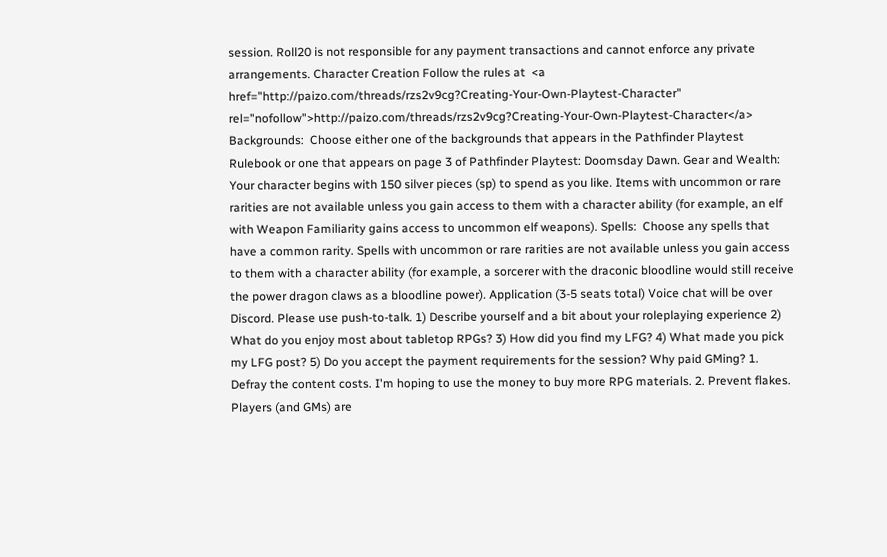session. Roll20 is not responsible for any payment transactions and cannot enforce any private arrangements. Character Creation Follow the rules at  <a href="http://paizo.com/threads/rzs2v9cg?Creating-Your-Own-Playtest-Character" rel="nofollow">http://paizo.com/threads/rzs2v9cg?Creating-Your-Own-Playtest-Character</a> Backgrounds:  Choose either one of the backgrounds that appears in the Pathfinder Playtest Rulebook or one that appears on page 3 of Pathfinder Playtest: Doomsday Dawn. Gear and Wealth:  Your character begins with 150 silver pieces (sp) to spend as you like. Items with uncommon or rare rarities are not available unless you gain access to them with a character ability (for example, an elf with Weapon Familiarity gains access to uncommon elf weapons). Spells:  Choose any spells that have a common rarity. Spells with uncommon or rare rarities are not available unless you gain access to them with a character ability (for example, a sorcerer with the draconic bloodline would still receive the power dragon claws as a bloodline power). Application (3-5 seats total) Voice chat will be over Discord. Please use push-to-talk. 1) Describe yourself and a bit about your roleplaying experience 2) What do you enjoy most about tabletop RPGs? 3) How did you find my LFG? 4) What made you pick my LFG post? 5) Do you accept the payment requirements for the session? Why paid GMing? 1. Defray the content costs. I'm hoping to use the money to buy more RPG materials. 2. Prevent flakes. Players (and GMs) are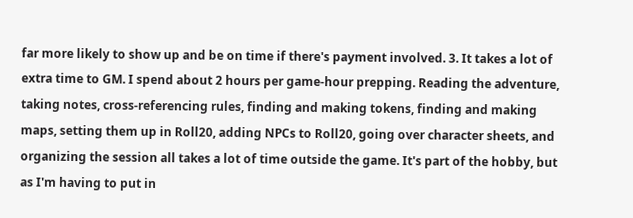far more likely to show up and be on time if there's payment involved. 3. It takes a lot of extra time to GM. I spend about 2 hours per game-hour prepping. Reading the adventure, taking notes, cross-referencing rules, finding and making tokens, finding and making maps, setting them up in Roll20, adding NPCs to Roll20, going over character sheets, and organizing the session all takes a lot of time outside the game. It's part of the hobby, but as I'm having to put in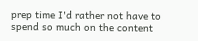prep time I'd rather not have to spend so much on the content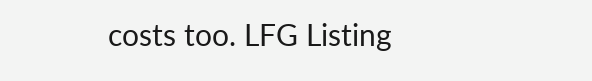costs too. LFG Listing